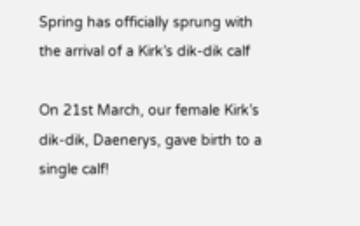Spring has officially sprung with the arrival of a Kirk’s dik-dik calf

On 21st March, our female Kirk’s dik-dik, Daenerys, gave birth to a single calf!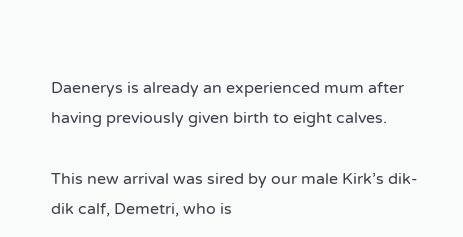Daenerys is already an experienced mum after having previously given birth to eight calves.

This new arrival was sired by our male Kirk’s dik-dik calf, Demetri, who is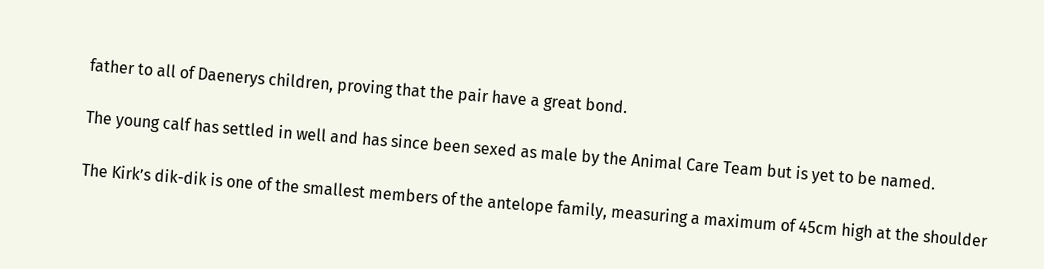father to all of Daenerys children, proving that the pair have a great bond.

The young calf has settled in well and has since been sexed as male by the Animal Care Team but is yet to be named.

The Kirk’s dik-dik is one of the smallest members of the antelope family, measuring a maximum of 45cm high at the shoulder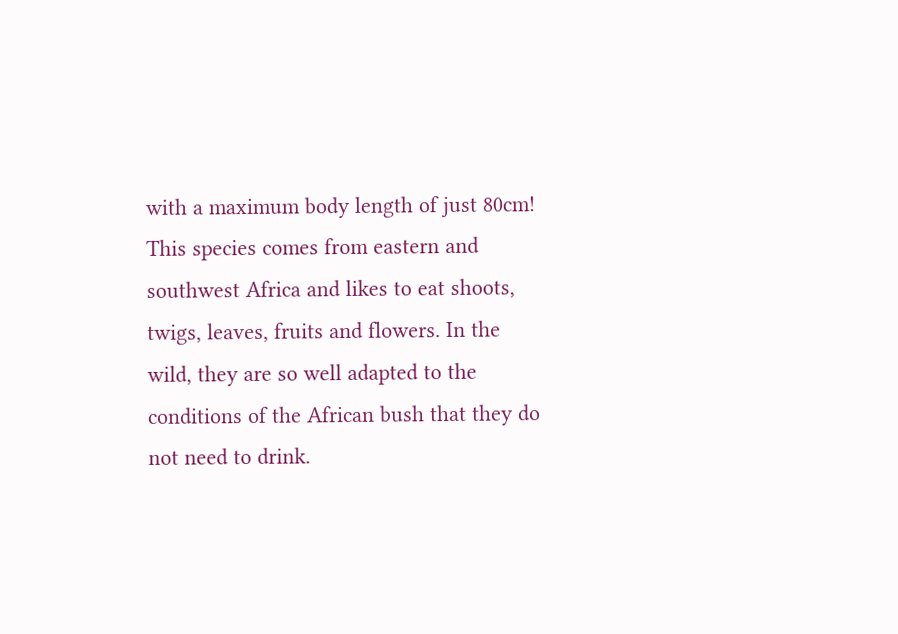with a maximum body length of just 80cm! This species comes from eastern and southwest Africa and likes to eat shoots, twigs, leaves, fruits and flowers. In the wild, they are so well adapted to the conditions of the African bush that they do not need to drink.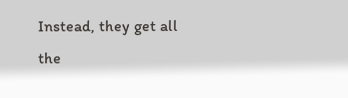Instead, they get all the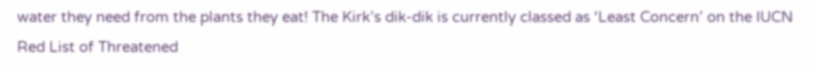water they need from the plants they eat! The Kirk’s dik-dik is currently classed as ‘Least Concern’ on the IUCN Red List of Threatened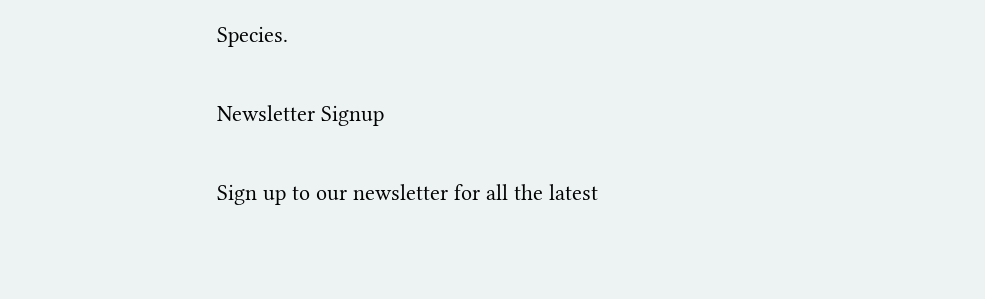Species.

Newsletter Signup

Sign up to our newsletter for all the latest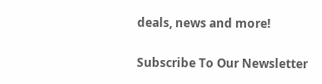deals, news and more!

Subscribe To Our Newsletter